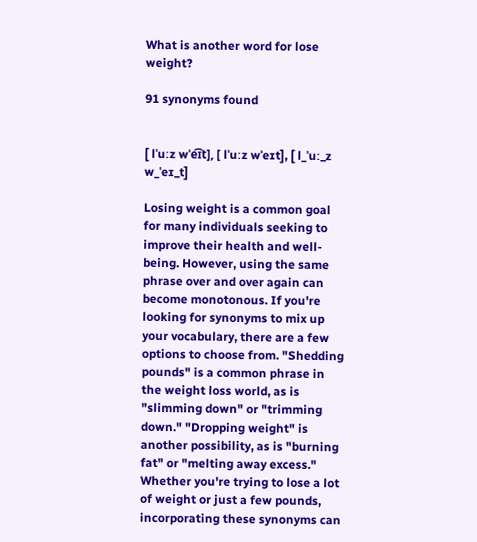What is another word for lose weight?

91 synonyms found


[ lˈuːz wˈe͡ɪt], [ lˈuːz wˈeɪt], [ l_ˈuː_z w_ˈeɪ_t]

Losing weight is a common goal for many individuals seeking to improve their health and well-being. However, using the same phrase over and over again can become monotonous. If you're looking for synonyms to mix up your vocabulary, there are a few options to choose from. "Shedding pounds" is a common phrase in the weight loss world, as is "slimming down" or "trimming down." "Dropping weight" is another possibility, as is "burning fat" or "melting away excess." Whether you're trying to lose a lot of weight or just a few pounds, incorporating these synonyms can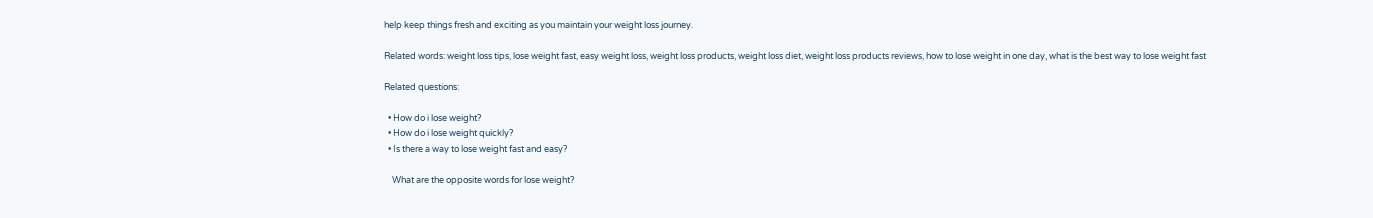help keep things fresh and exciting as you maintain your weight loss journey.

Related words: weight loss tips, lose weight fast, easy weight loss, weight loss products, weight loss diet, weight loss products reviews, how to lose weight in one day, what is the best way to lose weight fast

Related questions:

  • How do i lose weight?
  • How do i lose weight quickly?
  • Is there a way to lose weight fast and easy?

    What are the opposite words for lose weight?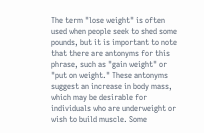The term "lose weight" is often used when people seek to shed some pounds, but it is important to note that there are antonyms for this phrase, such as "gain weight" or "put on weight." These antonyms suggest an increase in body mass, which may be desirable for individuals who are underweight or wish to build muscle. Some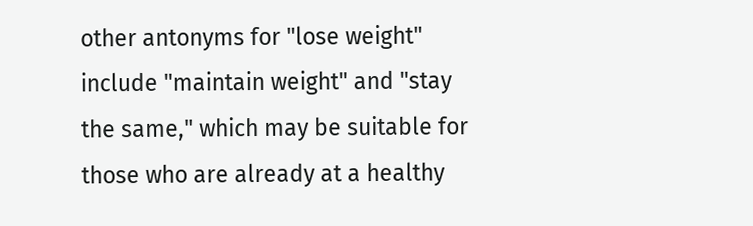other antonyms for "lose weight" include "maintain weight" and "stay the same," which may be suitable for those who are already at a healthy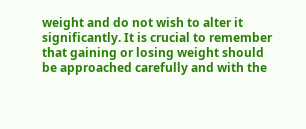weight and do not wish to alter it significantly. It is crucial to remember that gaining or losing weight should be approached carefully and with the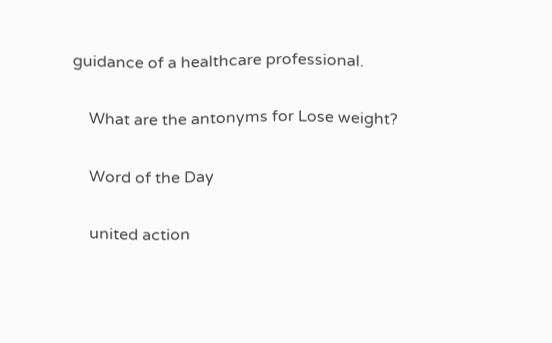guidance of a healthcare professional.

    What are the antonyms for Lose weight?

    Word of the Day

    united action